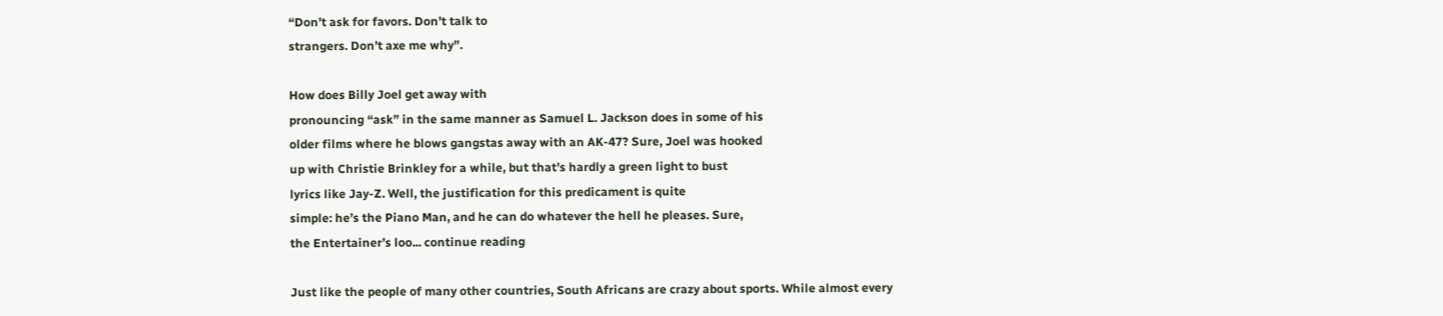“Don’t ask for favors. Don’t talk to
strangers. Don’t axe me why”.

How does Billy Joel get away with
pronouncing “ask” in the same manner as Samuel L. Jackson does in some of his
older films where he blows gangstas away with an AK-47? Sure, Joel was hooked
up with Christie Brinkley for a while, but that’s hardly a green light to bust
lyrics like Jay-Z. Well, the justification for this predicament is quite
simple: he’s the Piano Man, and he can do whatever the hell he pleases. Sure,
the Entertainer’s loo... continue reading

Just like the people of many other countries, South Africans are crazy about sports. While almost every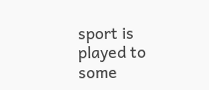sport is played to some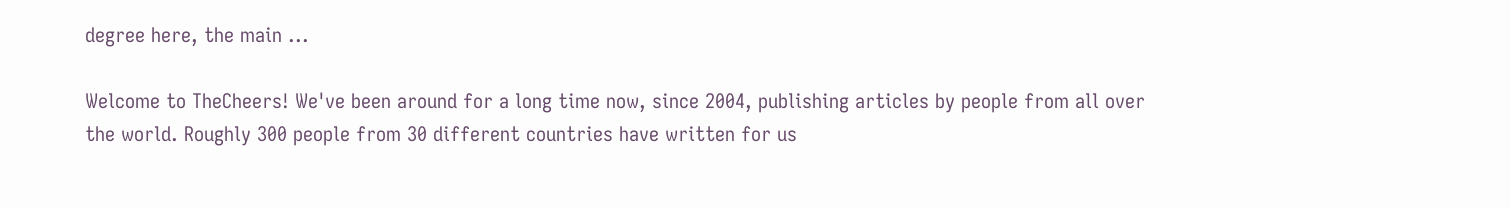degree here, the main ...

Welcome to TheCheers! We've been around for a long time now, since 2004, publishing articles by people from all over the world. Roughly 300 people from 30 different countries have written for us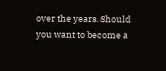over the years. Should you want to become a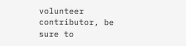volunteer contributor, be sure to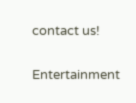contact us!

Entertainment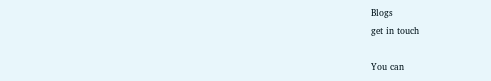Blogs
get in touch

You can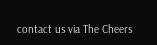contact us via The Cheers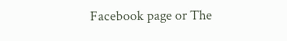Facebook page or The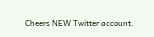Cheers NEW Twitter account.